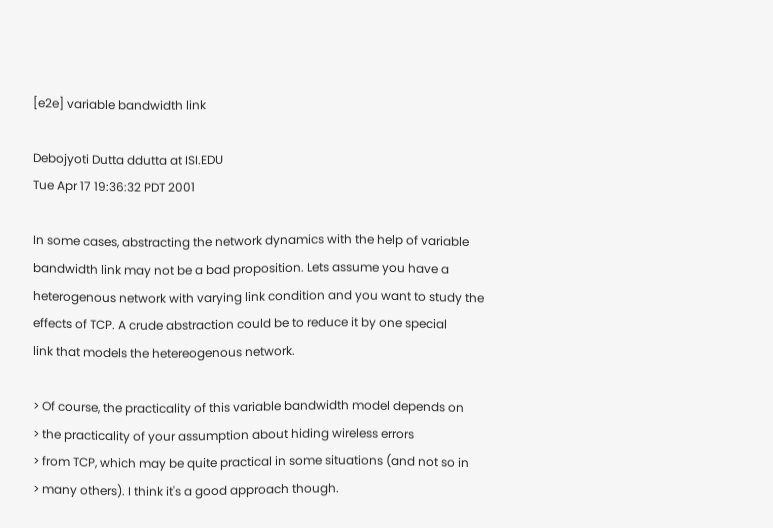[e2e] variable bandwidth link

Debojyoti Dutta ddutta at ISI.EDU
Tue Apr 17 19:36:32 PDT 2001

In some cases, abstracting the network dynamics with the help of variable
bandwidth link may not be a bad proposition. Lets assume you have a
heterogenous network with varying link condition and you want to study the
effects of TCP. A crude abstraction could be to reduce it by one special
link that models the hetereogenous network.

> Of course, the practicality of this variable bandwidth model depends on
> the practicality of your assumption about hiding wireless errors
> from TCP, which may be quite practical in some situations (and not so in
> many others). I think it's a good approach though.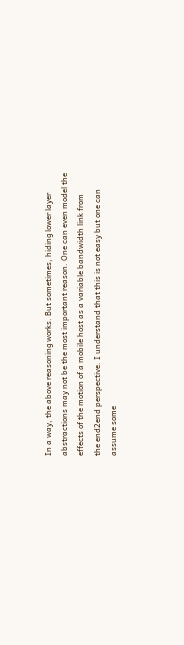In a way, the above reasoning works. But sometimes, hiding lower layer
abstractions may not be the most important reason. One can even model the
effects of the motion of a mobile host as a variable bandwidth link from
the end2end perspective. I understand that this is not easy but one can
assume some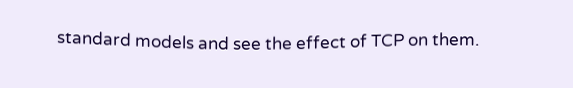standard models and see the effect of TCP on them.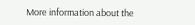More information about the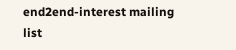end2end-interest mailing list